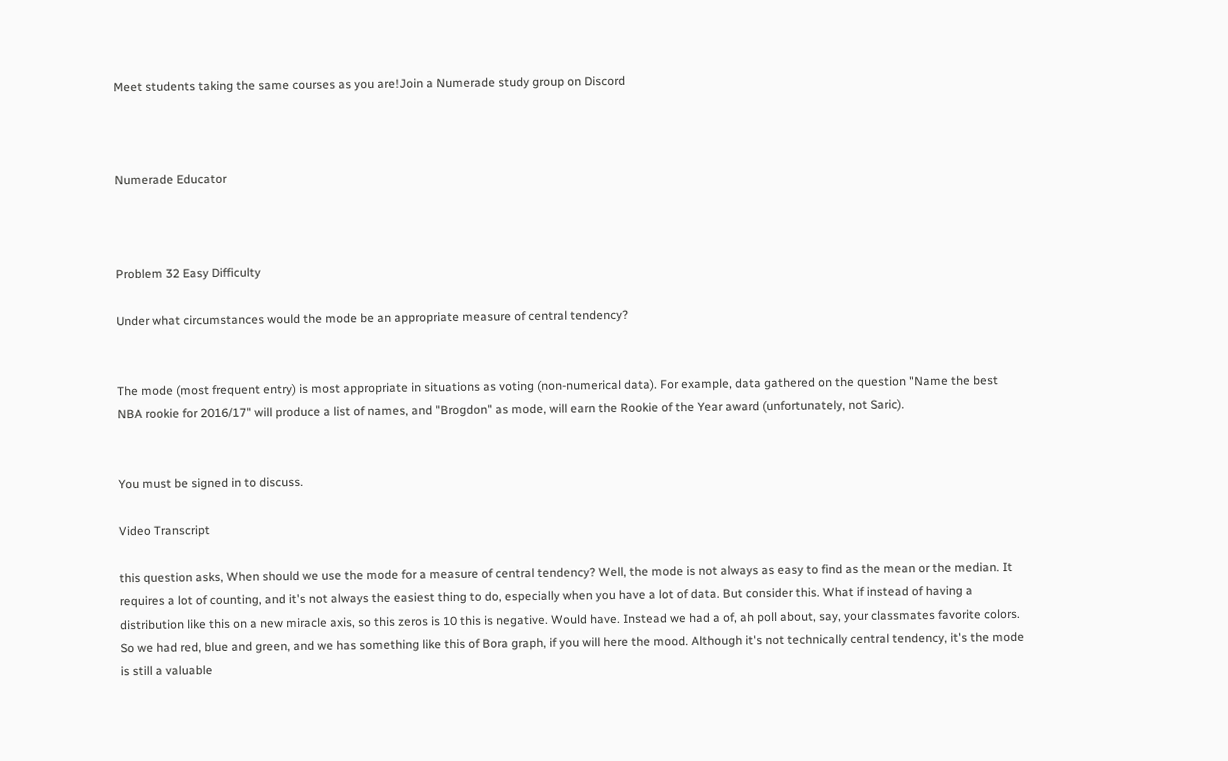Meet students taking the same courses as you are!Join a Numerade study group on Discord



Numerade Educator



Problem 32 Easy Difficulty

Under what circumstances would the mode be an appropriate measure of central tendency?


The mode (most frequent entry) is most appropriate in situations as voting (non-numerical data). For example, data gathered on the question "Name the best NBA rookie for 2016/17" will produce a list of names, and "Brogdon" as mode, will earn the Rookie of the Year award (unfortunately, not Saric).


You must be signed in to discuss.

Video Transcript

this question asks, When should we use the mode for a measure of central tendency? Well, the mode is not always as easy to find as the mean or the median. It requires a lot of counting, and it's not always the easiest thing to do, especially when you have a lot of data. But consider this. What if instead of having a distribution like this on a new miracle axis, so this zeros is 10 this is negative. Would have. Instead we had a of, ah poll about, say, your classmates favorite colors. So we had red, blue and green, and we has something like this of Bora graph, if you will here the mood. Although it's not technically central tendency, it's the mode is still a valuable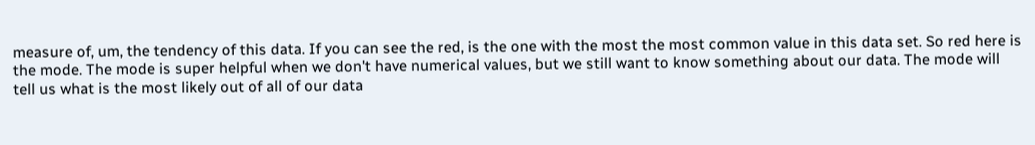measure of, um, the tendency of this data. If you can see the red, is the one with the most the most common value in this data set. So red here is the mode. The mode is super helpful when we don't have numerical values, but we still want to know something about our data. The mode will tell us what is the most likely out of all of our data